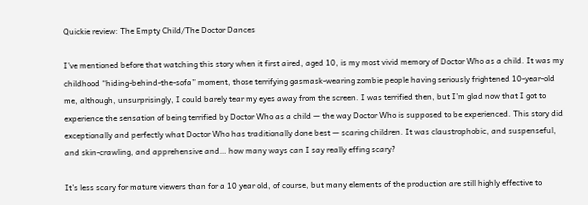Quickie review: The Empty Child/The Doctor Dances

I’ve mentioned before that watching this story when it first aired, aged 10, is my most vivid memory of Doctor Who as a child. It was my childhood “hiding-behind-the-sofa” moment, those terrifying gasmask-wearing zombie people having seriously frightened 10-year-old me, although, unsurprisingly, I could barely tear my eyes away from the screen. I was terrified then, but I’m glad now that I got to experience the sensation of being terrified by Doctor Who as a child — the way Doctor Who is supposed to be experienced. This story did exceptionally and perfectly what Doctor Who has traditionally done best — scaring children. It was claustrophobic, and suspenseful, and skin-crawling, and apprehensive and… how many ways can I say really effing scary?

It’s less scary for mature viewers than for a 10 year old, of course, but many elements of the production are still highly effective to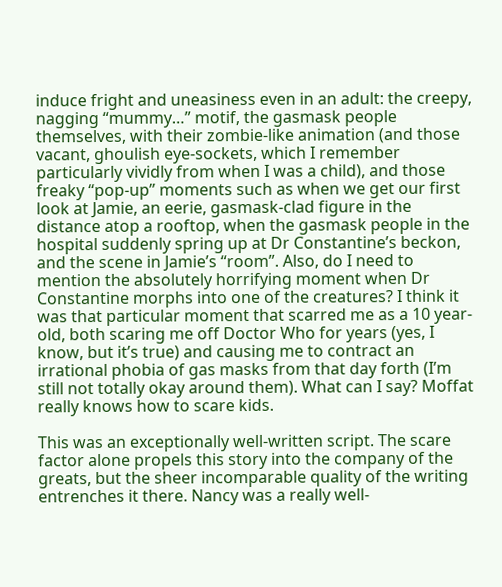induce fright and uneasiness even in an adult: the creepy, nagging “mummy…” motif, the gasmask people themselves, with their zombie-like animation (and those vacant, ghoulish eye-sockets, which I remember particularly vividly from when I was a child), and those freaky “pop-up” moments such as when we get our first look at Jamie, an eerie, gasmask-clad figure in the distance atop a rooftop, when the gasmask people in the hospital suddenly spring up at Dr Constantine’s beckon, and the scene in Jamie’s “room”. Also, do I need to mention the absolutely horrifying moment when Dr Constantine morphs into one of the creatures? I think it was that particular moment that scarred me as a 10 year-old, both scaring me off Doctor Who for years (yes, I know, but it’s true) and causing me to contract an irrational phobia of gas masks from that day forth (I’m still not totally okay around them). What can I say? Moffat really knows how to scare kids.

This was an exceptionally well-written script. The scare factor alone propels this story into the company of the greats, but the sheer incomparable quality of the writing entrenches it there. Nancy was a really well-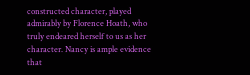constructed character, played admirably by Florence Hoath, who truly endeared herself to us as her character. Nancy is ample evidence that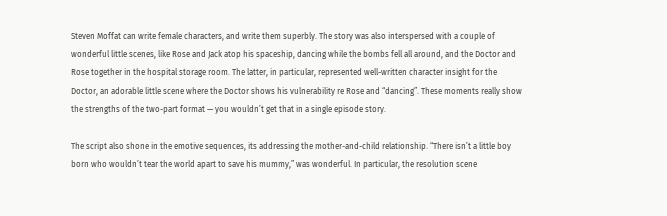Steven Moffat can write female characters, and write them superbly. The story was also interspersed with a couple of wonderful little scenes, like Rose and Jack atop his spaceship, dancing while the bombs fell all around, and the Doctor and Rose together in the hospital storage room. The latter, in particular, represented well-written character insight for the Doctor, an adorable little scene where the Doctor shows his vulnerability re Rose and “dancing”. These moments really show the strengths of the two-part format — you wouldn’t get that in a single episode story.

The script also shone in the emotive sequences, its addressing the mother-and-child relationship. “There isn’t a little boy born who wouldn’t tear the world apart to save his mummy,” was wonderful. In particular, the resolution scene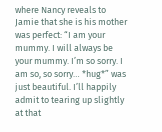where Nancy reveals to Jamie that she is his mother was perfect: “I am your mummy. I will always be your mummy. I’m so sorry. I am so, so sorry… *hug*” was just beautiful. I’ll happily admit to tearing up slightly at that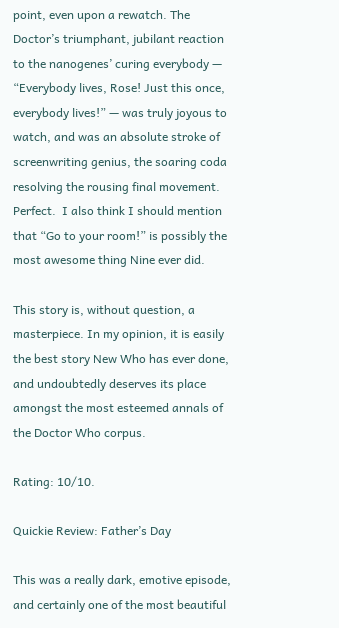point, even upon a rewatch. The Doctor’s triumphant, jubilant reaction to the nanogenes’ curing everybody — “Everybody lives, Rose! Just this once, everybody lives!” — was truly joyous to watch, and was an absolute stroke of screenwriting genius, the soaring coda resolving the rousing final movement. Perfect.  I also think I should mention that “Go to your room!” is possibly the most awesome thing Nine ever did.

This story is, without question, a masterpiece. In my opinion, it is easily the best story New Who has ever done, and undoubtedly deserves its place amongst the most esteemed annals of the Doctor Who corpus.

Rating: 10/10.

Quickie Review: Father’s Day

This was a really dark, emotive episode, and certainly one of the most beautiful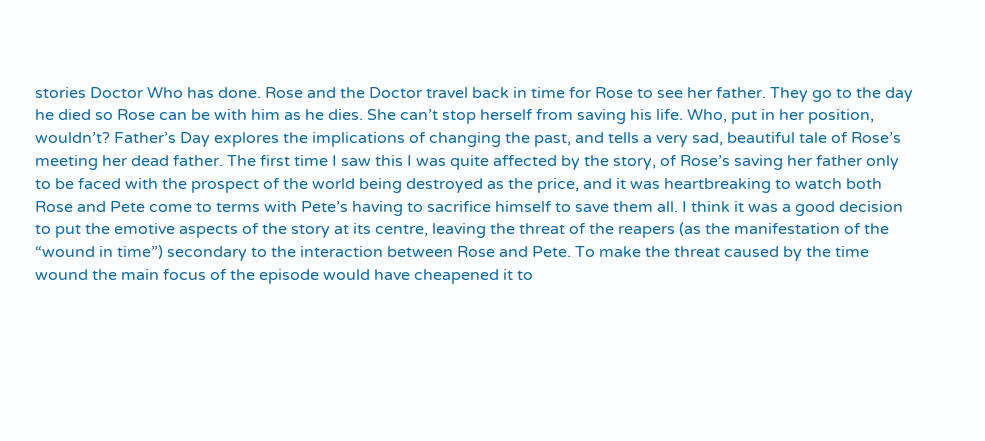stories Doctor Who has done. Rose and the Doctor travel back in time for Rose to see her father. They go to the day he died so Rose can be with him as he dies. She can’t stop herself from saving his life. Who, put in her position, wouldn’t? Father’s Day explores the implications of changing the past, and tells a very sad, beautiful tale of Rose’s meeting her dead father. The first time I saw this I was quite affected by the story, of Rose’s saving her father only to be faced with the prospect of the world being destroyed as the price, and it was heartbreaking to watch both Rose and Pete come to terms with Pete’s having to sacrifice himself to save them all. I think it was a good decision to put the emotive aspects of the story at its centre, leaving the threat of the reapers (as the manifestation of the “wound in time”) secondary to the interaction between Rose and Pete. To make the threat caused by the time wound the main focus of the episode would have cheapened it to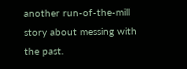another run-of-the-mill story about messing with the past.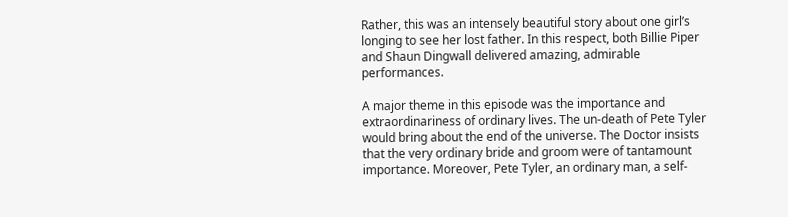Rather, this was an intensely beautiful story about one girl’s longing to see her lost father. In this respect, both Billie Piper and Shaun Dingwall delivered amazing, admirable performances.

A major theme in this episode was the importance and extraordinariness of ordinary lives. The un-death of Pete Tyler would bring about the end of the universe. The Doctor insists that the very ordinary bride and groom were of tantamount importance. Moreover, Pete Tyler, an ordinary man, a self-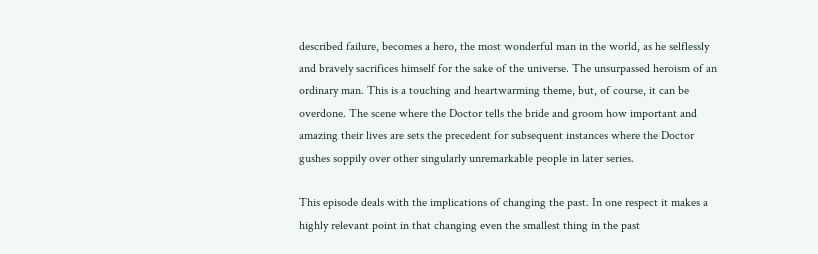described failure, becomes a hero, the most wonderful man in the world, as he selflessly and bravely sacrifices himself for the sake of the universe. The unsurpassed heroism of an ordinary man. This is a touching and heartwarming theme, but, of course, it can be overdone. The scene where the Doctor tells the bride and groom how important and amazing their lives are sets the precedent for subsequent instances where the Doctor gushes soppily over other singularly unremarkable people in later series.

This episode deals with the implications of changing the past. In one respect it makes a highly relevant point in that changing even the smallest thing in the past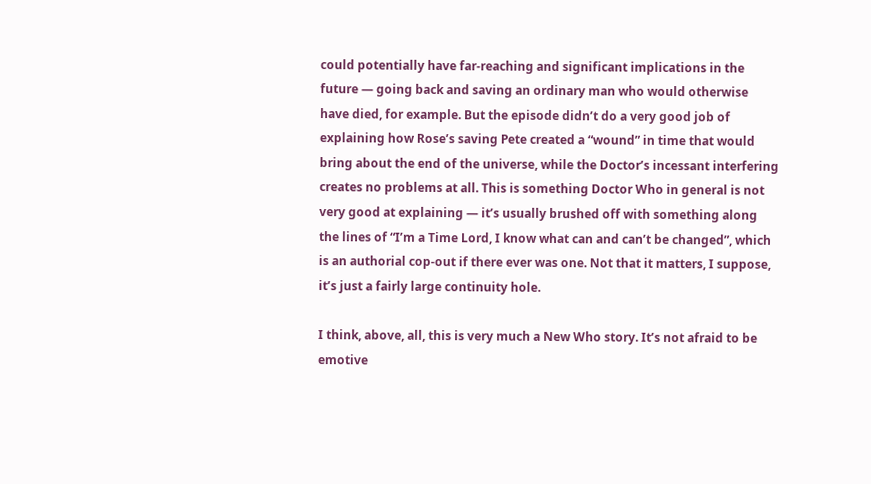could potentially have far-reaching and significant implications in the future — going back and saving an ordinary man who would otherwise have died, for example. But the episode didn’t do a very good job of explaining how Rose’s saving Pete created a “wound” in time that would bring about the end of the universe, while the Doctor’s incessant interfering creates no problems at all. This is something Doctor Who in general is not very good at explaining — it’s usually brushed off with something along the lines of “I’m a Time Lord, I know what can and can’t be changed”, which is an authorial cop-out if there ever was one. Not that it matters, I suppose, it’s just a fairly large continuity hole.

I think, above, all, this is very much a New Who story. It’s not afraid to be emotive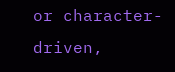or character-driven,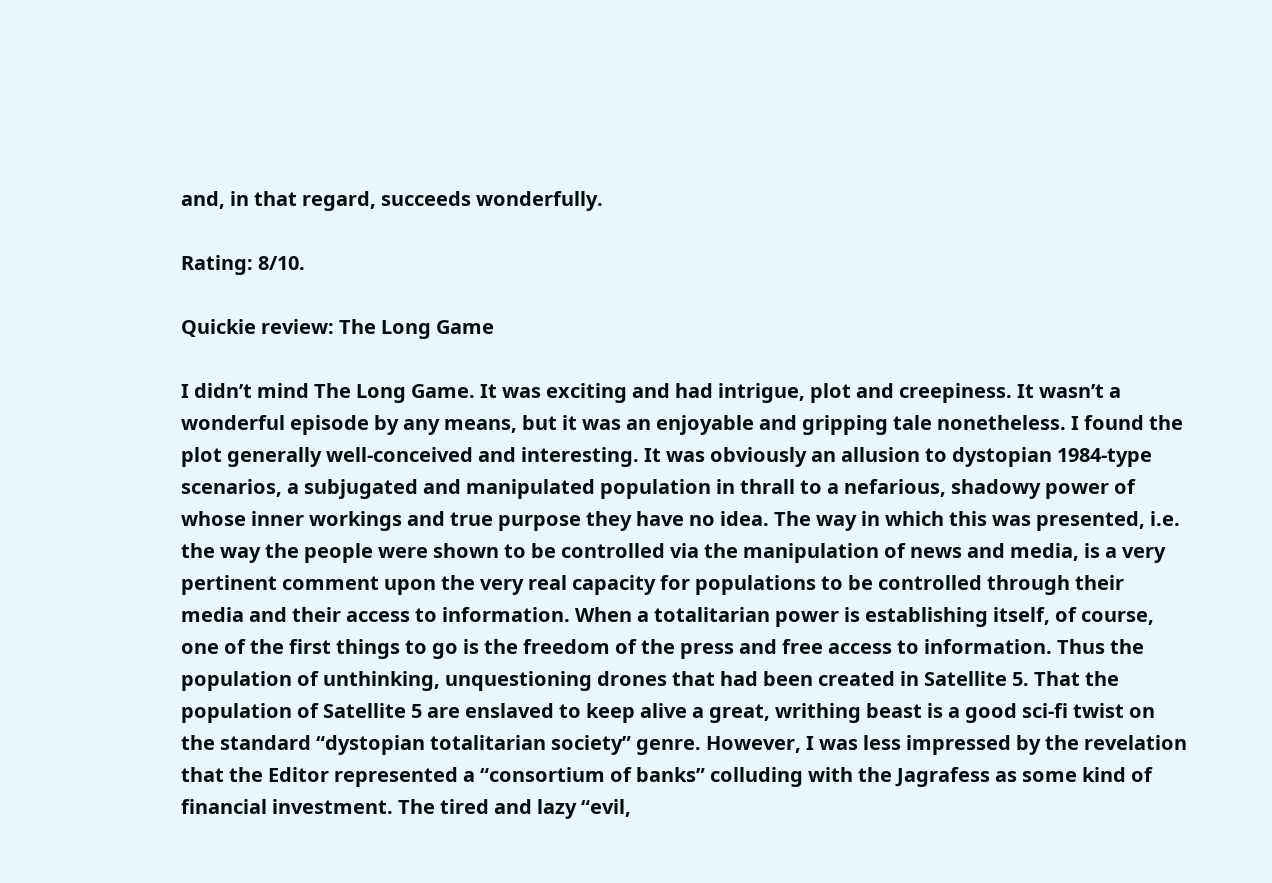and, in that regard, succeeds wonderfully.

Rating: 8/10.

Quickie review: The Long Game

I didn’t mind The Long Game. It was exciting and had intrigue, plot and creepiness. It wasn’t a wonderful episode by any means, but it was an enjoyable and gripping tale nonetheless. I found the plot generally well-conceived and interesting. It was obviously an allusion to dystopian 1984-type scenarios, a subjugated and manipulated population in thrall to a nefarious, shadowy power of whose inner workings and true purpose they have no idea. The way in which this was presented, i.e. the way the people were shown to be controlled via the manipulation of news and media, is a very pertinent comment upon the very real capacity for populations to be controlled through their media and their access to information. When a totalitarian power is establishing itself, of course, one of the first things to go is the freedom of the press and free access to information. Thus the population of unthinking, unquestioning drones that had been created in Satellite 5. That the population of Satellite 5 are enslaved to keep alive a great, writhing beast is a good sci-fi twist on the standard “dystopian totalitarian society” genre. However, I was less impressed by the revelation that the Editor represented a “consortium of banks” colluding with the Jagrafess as some kind of financial investment. The tired and lazy “evil,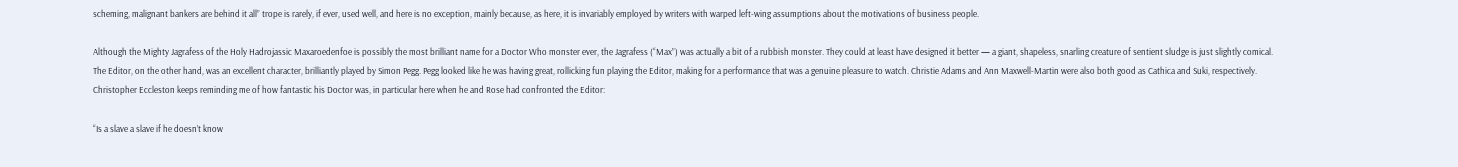scheming, malignant bankers are behind it all” trope is rarely, if ever, used well, and here is no exception, mainly because, as here, it is invariably employed by writers with warped left-wing assumptions about the motivations of business people.

Although the Mighty Jagrafess of the Holy Hadrojassic Maxaroedenfoe is possibly the most brilliant name for a Doctor Who monster ever, the Jagrafess (“Max”) was actually a bit of a rubbish monster. They could at least have designed it better — a giant, shapeless, snarling creature of sentient sludge is just slightly comical. The Editor, on the other hand, was an excellent character, brilliantly played by Simon Pegg. Pegg looked like he was having great, rollicking fun playing the Editor, making for a performance that was a genuine pleasure to watch. Christie Adams and Ann Maxwell-Martin were also both good as Cathica and Suki, respectively. Christopher Eccleston keeps reminding me of how fantastic his Doctor was, in particular here when he and Rose had confronted the Editor:

“Is a slave a slave if he doesn’t know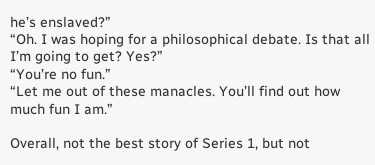he’s enslaved?”
“Oh. I was hoping for a philosophical debate. Is that all I’m going to get? Yes?”
“You’re no fun.”
“Let me out of these manacles. You’ll find out how much fun I am.”

Overall, not the best story of Series 1, but not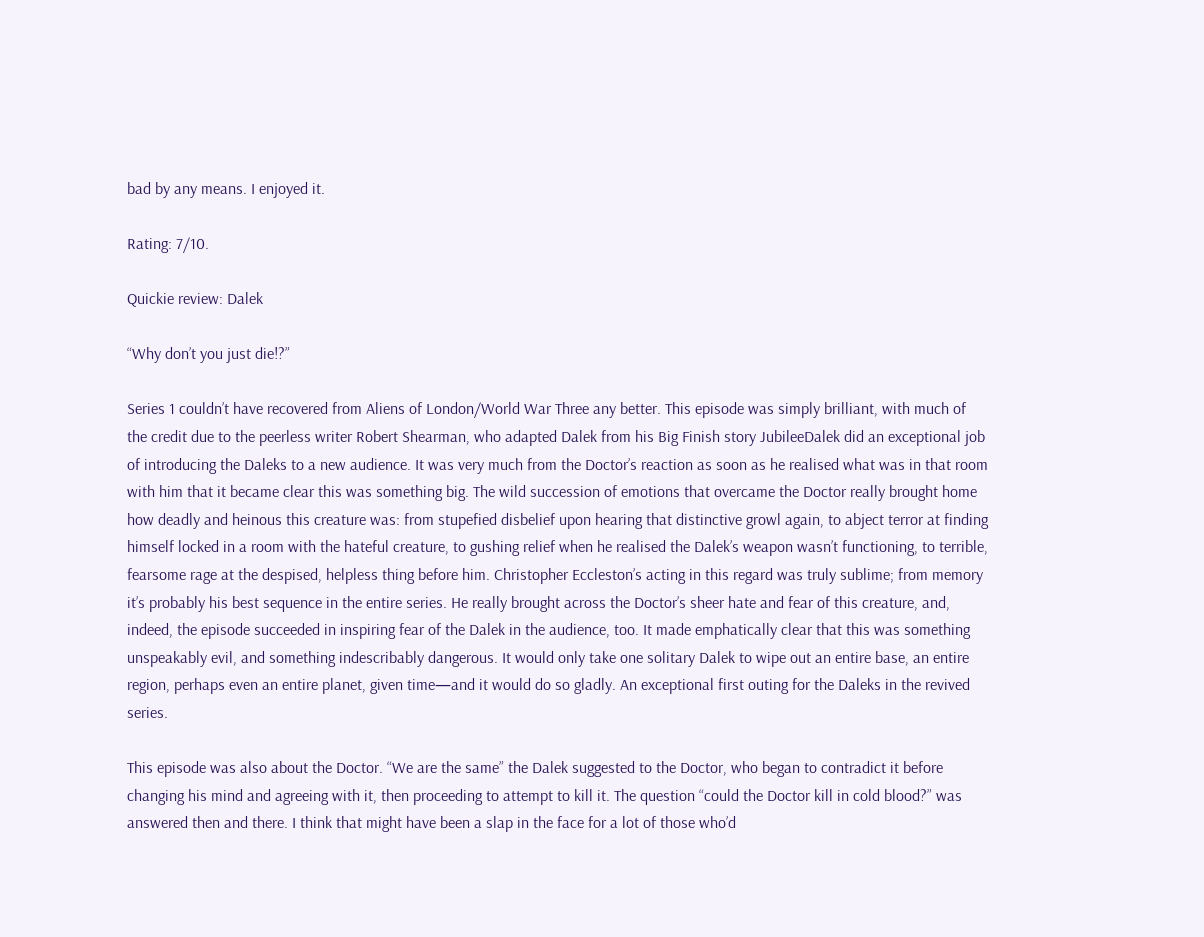bad by any means. I enjoyed it.

Rating: 7/10.

Quickie review: Dalek

“Why don’t you just die!?”

Series 1 couldn’t have recovered from Aliens of London/World War Three any better. This episode was simply brilliant, with much of the credit due to the peerless writer Robert Shearman, who adapted Dalek from his Big Finish story JubileeDalek did an exceptional job of introducing the Daleks to a new audience. It was very much from the Doctor’s reaction as soon as he realised what was in that room with him that it became clear this was something big. The wild succession of emotions that overcame the Doctor really brought home how deadly and heinous this creature was: from stupefied disbelief upon hearing that distinctive growl again, to abject terror at finding himself locked in a room with the hateful creature, to gushing relief when he realised the Dalek’s weapon wasn’t functioning, to terrible, fearsome rage at the despised, helpless thing before him. Christopher Eccleston’s acting in this regard was truly sublime; from memory it’s probably his best sequence in the entire series. He really brought across the Doctor’s sheer hate and fear of this creature, and, indeed, the episode succeeded in inspiring fear of the Dalek in the audience, too. It made emphatically clear that this was something unspeakably evil, and something indescribably dangerous. It would only take one solitary Dalek to wipe out an entire base, an entire region, perhaps even an entire planet, given time—and it would do so gladly. An exceptional first outing for the Daleks in the revived series.

This episode was also about the Doctor. “We are the same” the Dalek suggested to the Doctor, who began to contradict it before changing his mind and agreeing with it, then proceeding to attempt to kill it. The question “could the Doctor kill in cold blood?” was answered then and there. I think that might have been a slap in the face for a lot of those who’d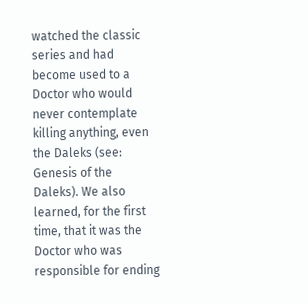watched the classic series and had become used to a Doctor who would never contemplate killing anything, even the Daleks (see: Genesis of the Daleks). We also learned, for the first time, that it was the Doctor who was responsible for ending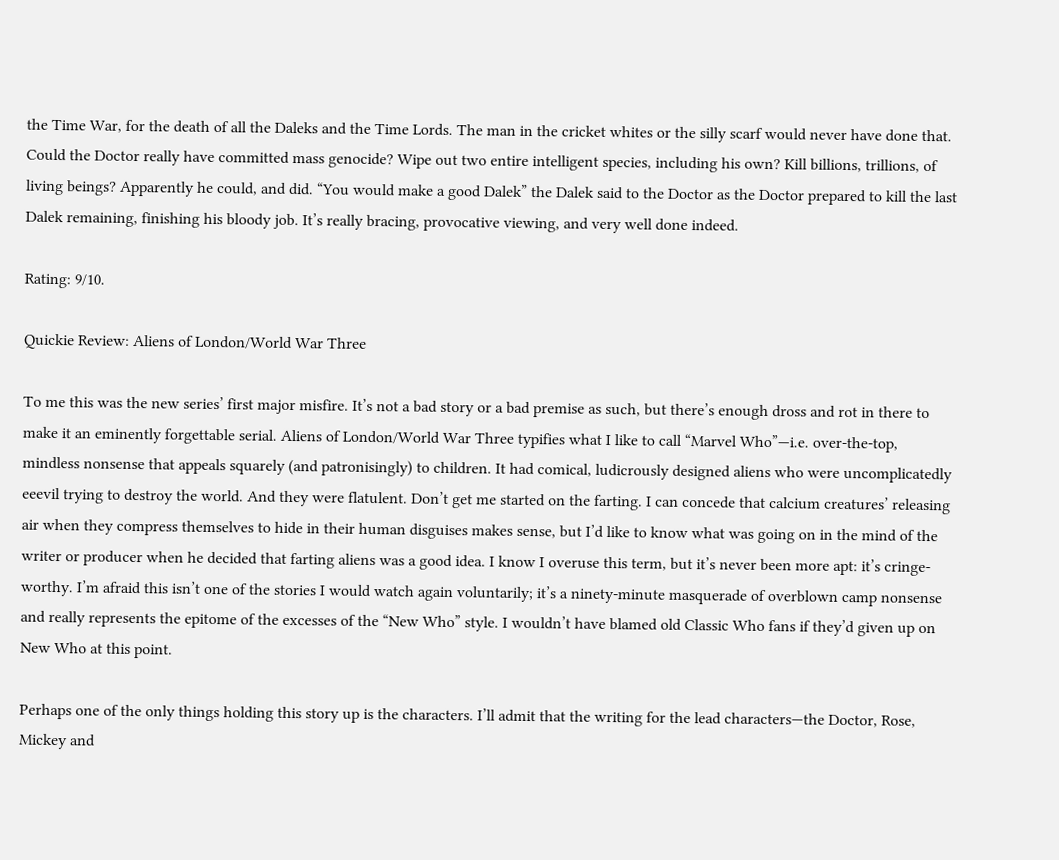the Time War, for the death of all the Daleks and the Time Lords. The man in the cricket whites or the silly scarf would never have done that. Could the Doctor really have committed mass genocide? Wipe out two entire intelligent species, including his own? Kill billions, trillions, of living beings? Apparently he could, and did. “You would make a good Dalek” the Dalek said to the Doctor as the Doctor prepared to kill the last Dalek remaining, finishing his bloody job. It’s really bracing, provocative viewing, and very well done indeed.

Rating: 9/10.

Quickie Review: Aliens of London/World War Three

To me this was the new series’ first major misfire. It’s not a bad story or a bad premise as such, but there’s enough dross and rot in there to make it an eminently forgettable serial. Aliens of London/World War Three typifies what I like to call “Marvel Who”—i.e. over-the-top, mindless nonsense that appeals squarely (and patronisingly) to children. It had comical, ludicrously designed aliens who were uncomplicatedly eeevil trying to destroy the world. And they were flatulent. Don’t get me started on the farting. I can concede that calcium creatures’ releasing air when they compress themselves to hide in their human disguises makes sense, but I’d like to know what was going on in the mind of the writer or producer when he decided that farting aliens was a good idea. I know I overuse this term, but it’s never been more apt: it’s cringe-worthy. I’m afraid this isn’t one of the stories I would watch again voluntarily; it’s a ninety-minute masquerade of overblown camp nonsense and really represents the epitome of the excesses of the “New Who” style. I wouldn’t have blamed old Classic Who fans if they’d given up on New Who at this point.

Perhaps one of the only things holding this story up is the characters. I’ll admit that the writing for the lead characters—the Doctor, Rose, Mickey and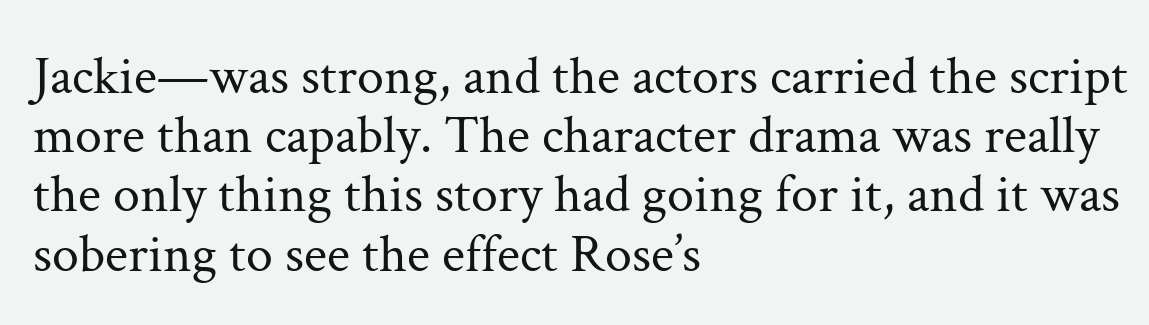Jackie—was strong, and the actors carried the script more than capably. The character drama was really the only thing this story had going for it, and it was sobering to see the effect Rose’s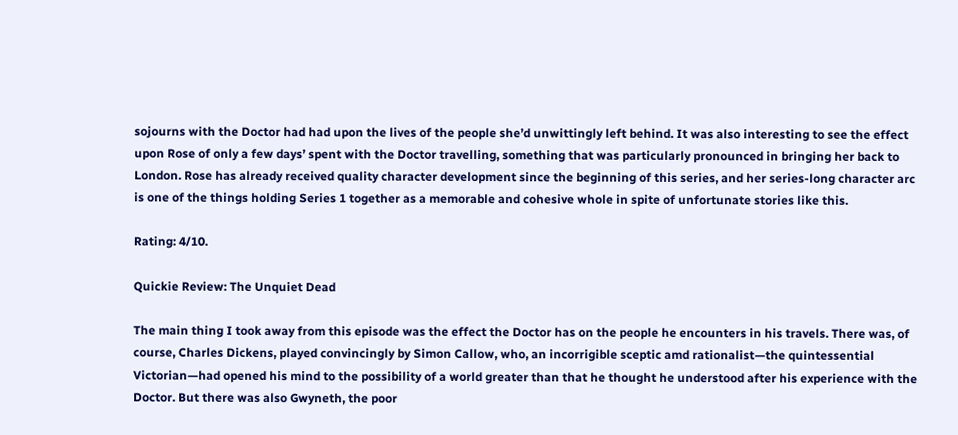sojourns with the Doctor had had upon the lives of the people she’d unwittingly left behind. It was also interesting to see the effect upon Rose of only a few days’ spent with the Doctor travelling, something that was particularly pronounced in bringing her back to London. Rose has already received quality character development since the beginning of this series, and her series-long character arc is one of the things holding Series 1 together as a memorable and cohesive whole in spite of unfortunate stories like this.

Rating: 4/10.

Quickie Review: The Unquiet Dead

The main thing I took away from this episode was the effect the Doctor has on the people he encounters in his travels. There was, of course, Charles Dickens, played convincingly by Simon Callow, who, an incorrigible sceptic amd rationalist—the quintessential Victorian—had opened his mind to the possibility of a world greater than that he thought he understood after his experience with the Doctor. But there was also Gwyneth, the poor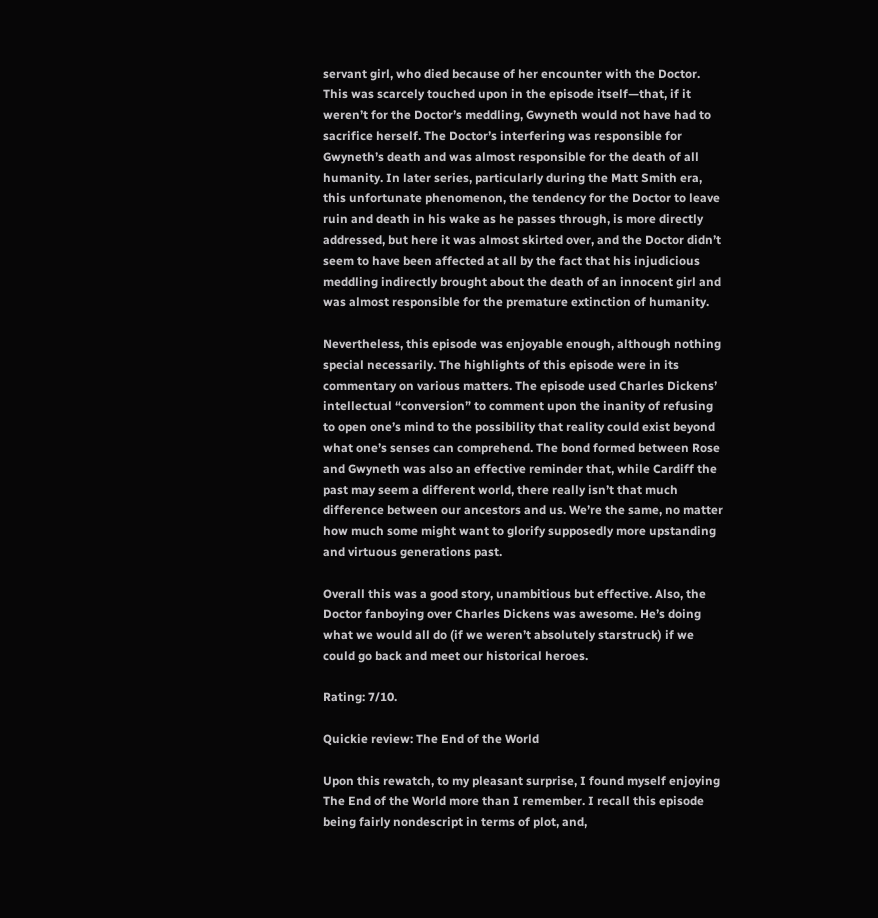servant girl, who died because of her encounter with the Doctor. This was scarcely touched upon in the episode itself—that, if it weren’t for the Doctor’s meddling, Gwyneth would not have had to sacrifice herself. The Doctor’s interfering was responsible for Gwyneth’s death and was almost responsible for the death of all humanity. In later series, particularly during the Matt Smith era, this unfortunate phenomenon, the tendency for the Doctor to leave ruin and death in his wake as he passes through, is more directly addressed, but here it was almost skirted over, and the Doctor didn’t seem to have been affected at all by the fact that his injudicious meddling indirectly brought about the death of an innocent girl and was almost responsible for the premature extinction of humanity.

Nevertheless, this episode was enjoyable enough, although nothing special necessarily. The highlights of this episode were in its commentary on various matters. The episode used Charles Dickens’ intellectual “conversion” to comment upon the inanity of refusing to open one’s mind to the possibility that reality could exist beyond what one’s senses can comprehend. The bond formed between Rose and Gwyneth was also an effective reminder that, while Cardiff the past may seem a different world, there really isn’t that much difference between our ancestors and us. We’re the same, no matter how much some might want to glorify supposedly more upstanding and virtuous generations past.

Overall this was a good story, unambitious but effective. Also, the Doctor fanboying over Charles Dickens was awesome. He’s doing what we would all do (if we weren’t absolutely starstruck) if we could go back and meet our historical heroes.

Rating: 7/10.

Quickie review: The End of the World

Upon this rewatch, to my pleasant surprise, I found myself enjoying The End of the World more than I remember. I recall this episode being fairly nondescript in terms of plot, and,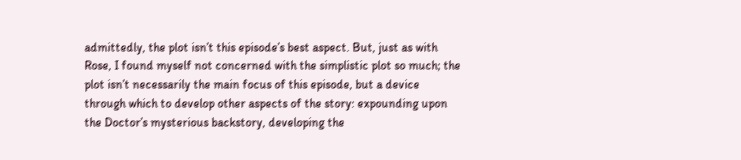admittedly, the plot isn’t this episode’s best aspect. But, just as with Rose, I found myself not concerned with the simplistic plot so much; the plot isn’t necessarily the main focus of this episode, but a device through which to develop other aspects of the story: expounding upon the Doctor’s mysterious backstory, developing the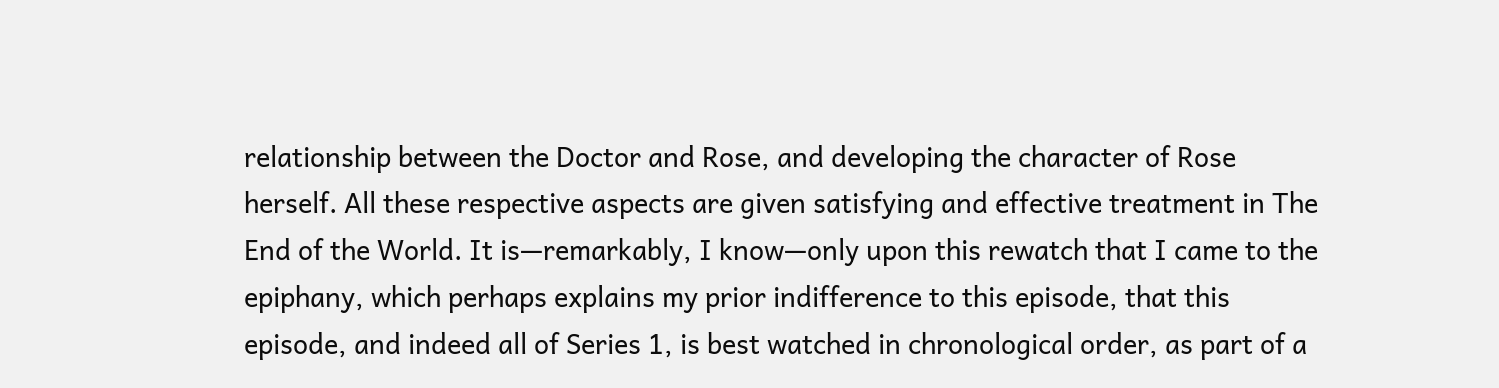relationship between the Doctor and Rose, and developing the character of Rose herself. All these respective aspects are given satisfying and effective treatment in The End of the World. It is—remarkably, I know—only upon this rewatch that I came to the epiphany, which perhaps explains my prior indifference to this episode, that this episode, and indeed all of Series 1, is best watched in chronological order, as part of a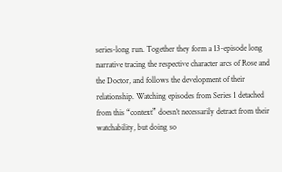series-long run. Together they form a 13-episode long narrative tracing the respective character arcs of Rose and the Doctor, and follows the development of their relationship. Watching episodes from Series 1 detached from this “context” doesn’t necessarily detract from their watchability, but doing so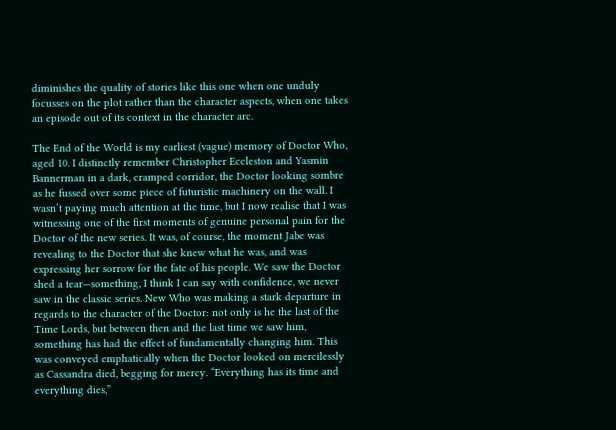diminishes the quality of stories like this one when one unduly focusses on the plot rather than the character aspects, when one takes an episode out of its context in the character arc.

The End of the World is my earliest (vague) memory of Doctor Who, aged 10. I distinctly remember Christopher Eccleston and Yasmin Bannerman in a dark, cramped corridor, the Doctor looking sombre as he fussed over some piece of futuristic machinery on the wall. I wasn’t paying much attention at the time, but I now realise that I was witnessing one of the first moments of genuine personal pain for the Doctor of the new series. It was, of course, the moment Jabe was revealing to the Doctor that she knew what he was, and was expressing her sorrow for the fate of his people. We saw the Doctor shed a tear—something, I think I can say with confidence, we never saw in the classic series. New Who was making a stark departure in regards to the character of the Doctor: not only is he the last of the Time Lords, but between then and the last time we saw him, something has had the effect of fundamentally changing him. This was conveyed emphatically when the Doctor looked on mercilessly as Cassandra died, begging for mercy. “Everything has its time and everything dies,”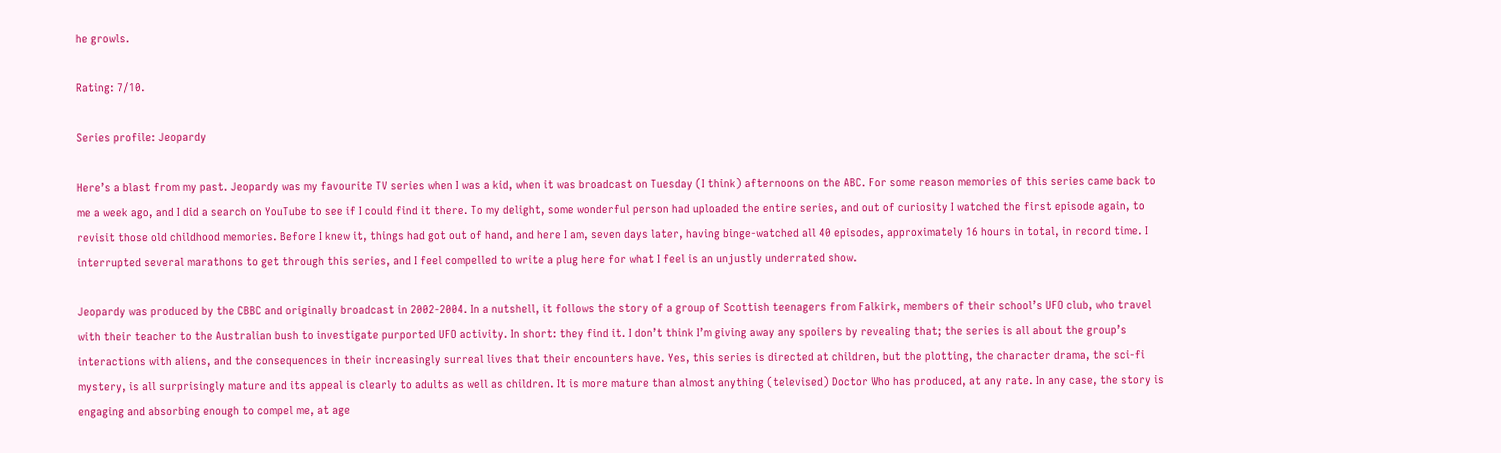he growls.

Rating: 7/10.

Series profile: Jeopardy

Here’s a blast from my past. Jeopardy was my favourite TV series when I was a kid, when it was broadcast on Tuesday (I think) afternoons on the ABC. For some reason memories of this series came back to me a week ago, and I did a search on YouTube to see if I could find it there. To my delight, some wonderful person had uploaded the entire series, and out of curiosity I watched the first episode again, to revisit those old childhood memories. Before I knew it, things had got out of hand, and here I am, seven days later, having binge-watched all 40 episodes, approximately 16 hours in total, in record time. I interrupted several marathons to get through this series, and I feel compelled to write a plug here for what I feel is an unjustly underrated show.

Jeopardy was produced by the CBBC and originally broadcast in 2002-2004. In a nutshell, it follows the story of a group of Scottish teenagers from Falkirk, members of their school’s UFO club, who travel with their teacher to the Australian bush to investigate purported UFO activity. In short: they find it. I don’t think I’m giving away any spoilers by revealing that; the series is all about the group’s interactions with aliens, and the consequences in their increasingly surreal lives that their encounters have. Yes, this series is directed at children, but the plotting, the character drama, the sci-fi mystery, is all surprisingly mature and its appeal is clearly to adults as well as children. It is more mature than almost anything (televised) Doctor Who has produced, at any rate. In any case, the story is engaging and absorbing enough to compel me, at age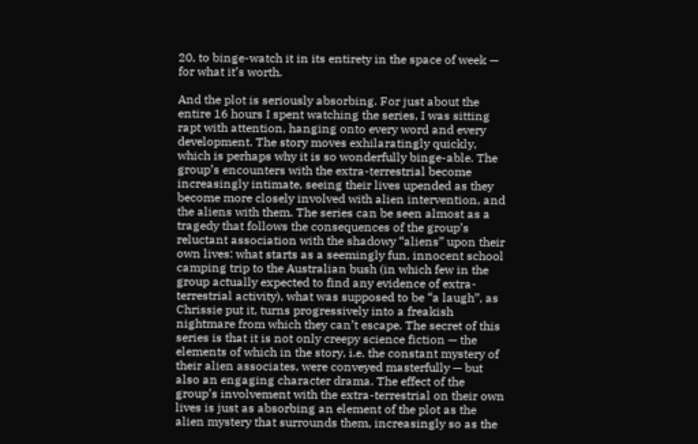20, to binge-watch it in its entirety in the space of week — for what it’s worth.

And the plot is seriously absorbing. For just about the entire 16 hours I spent watching the series, I was sitting rapt with attention, hanging onto every word and every development. The story moves exhilaratingly quickly, which is perhaps why it is so wonderfully binge-able. The group’s encounters with the extra-terrestrial become increasingly intimate, seeing their lives upended as they become more closely involved with alien intervention, and the aliens with them. The series can be seen almost as a tragedy that follows the consequences of the group’s reluctant association with the shadowy “aliens” upon their own lives: what starts as a seemingly fun, innocent school camping trip to the Australian bush (in which few in the group actually expected to find any evidence of extra-terrestrial activity), what was supposed to be “a laugh”, as Chrissie put it, turns progressively into a freakish nightmare from which they can’t escape. The secret of this series is that it is not only creepy science fiction — the elements of which in the story, i.e. the constant mystery of their alien associates, were conveyed masterfully — but also an engaging character drama. The effect of the group’s involvement with the extra-terrestrial on their own lives is just as absorbing an element of the plot as the alien mystery that surrounds them, increasingly so as the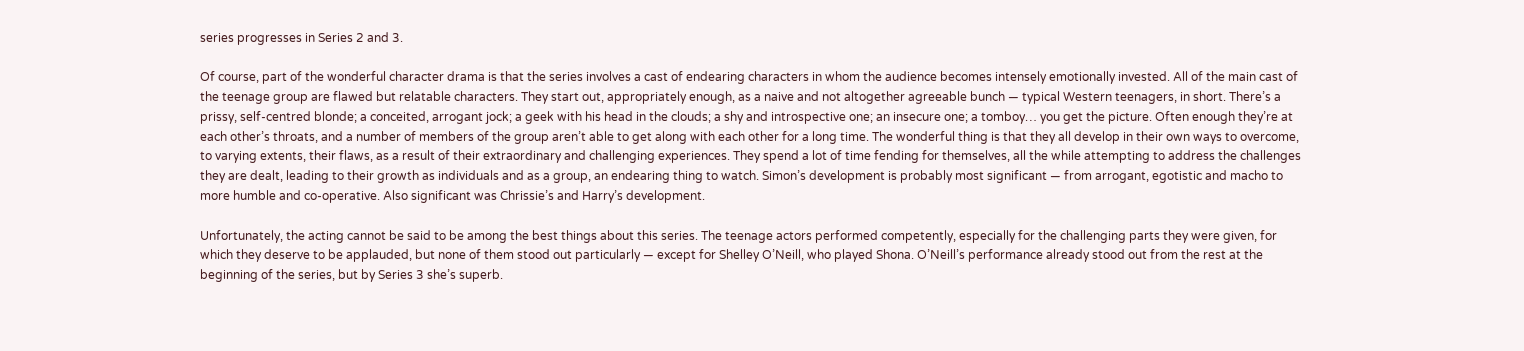series progresses in Series 2 and 3.

Of course, part of the wonderful character drama is that the series involves a cast of endearing characters in whom the audience becomes intensely emotionally invested. All of the main cast of the teenage group are flawed but relatable characters. They start out, appropriately enough, as a naive and not altogether agreeable bunch — typical Western teenagers, in short. There’s a prissy, self-centred blonde; a conceited, arrogant jock; a geek with his head in the clouds; a shy and introspective one; an insecure one; a tomboy… you get the picture. Often enough they’re at each other’s throats, and a number of members of the group aren’t able to get along with each other for a long time. The wonderful thing is that they all develop in their own ways to overcome, to varying extents, their flaws, as a result of their extraordinary and challenging experiences. They spend a lot of time fending for themselves, all the while attempting to address the challenges they are dealt, leading to their growth as individuals and as a group, an endearing thing to watch. Simon’s development is probably most significant — from arrogant, egotistic and macho to more humble and co-operative. Also significant was Chrissie’s and Harry’s development.

Unfortunately, the acting cannot be said to be among the best things about this series. The teenage actors performed competently, especially for the challenging parts they were given, for which they deserve to be applauded, but none of them stood out particularly — except for Shelley O’Neill, who played Shona. O’Neill’s performance already stood out from the rest at the beginning of the series, but by Series 3 she’s superb.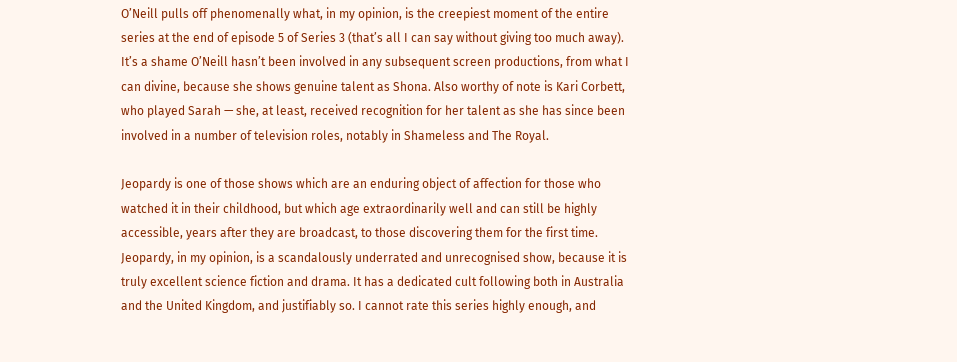O’Neill pulls off phenomenally what, in my opinion, is the creepiest moment of the entire series at the end of episode 5 of Series 3 (that’s all I can say without giving too much away). It’s a shame O’Neill hasn’t been involved in any subsequent screen productions, from what I can divine, because she shows genuine talent as Shona. Also worthy of note is Kari Corbett, who played Sarah — she, at least, received recognition for her talent as she has since been involved in a number of television roles, notably in Shameless and The Royal.

Jeopardy is one of those shows which are an enduring object of affection for those who watched it in their childhood, but which age extraordinarily well and can still be highly accessible, years after they are broadcast, to those discovering them for the first time. Jeopardy, in my opinion, is a scandalously underrated and unrecognised show, because it is truly excellent science fiction and drama. It has a dedicated cult following both in Australia and the United Kingdom, and justifiably so. I cannot rate this series highly enough, and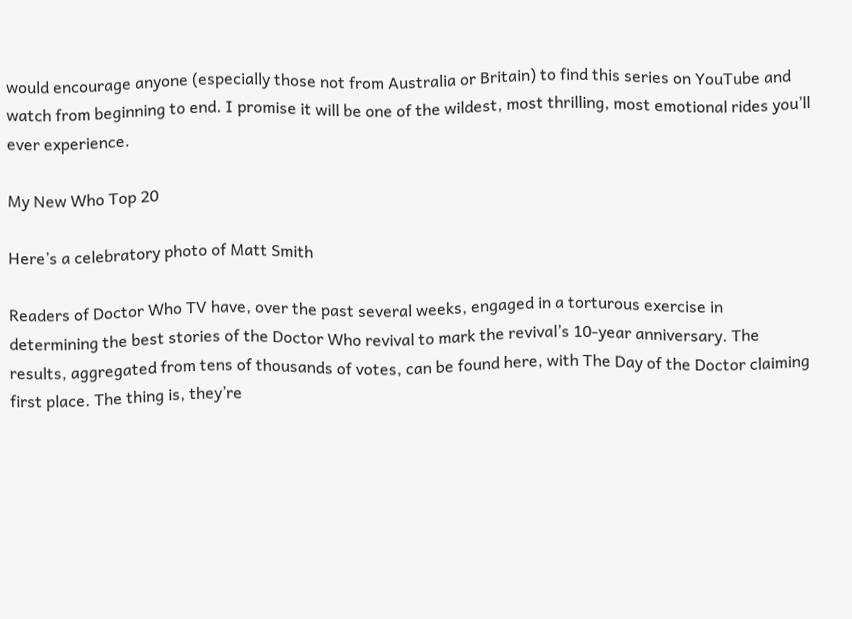would encourage anyone (especially those not from Australia or Britain) to find this series on YouTube and watch from beginning to end. I promise it will be one of the wildest, most thrilling, most emotional rides you’ll ever experience.

My New Who Top 20

Here’s a celebratory photo of Matt Smith

Readers of Doctor Who TV have, over the past several weeks, engaged in a torturous exercise in determining the best stories of the Doctor Who revival to mark the revival’s 10-year anniversary. The results, aggregated from tens of thousands of votes, can be found here, with The Day of the Doctor claiming first place. The thing is, they’re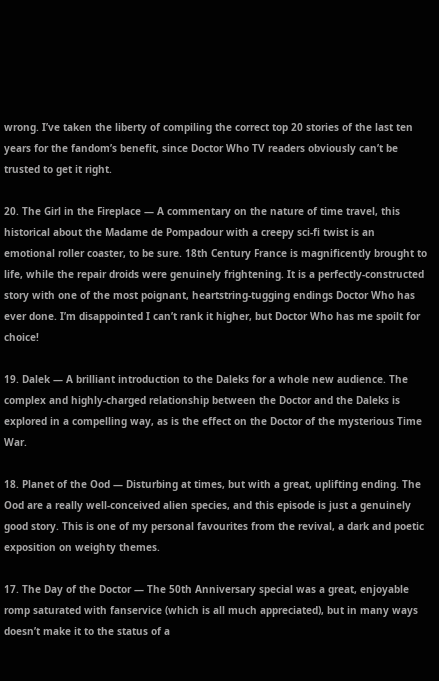wrong. I’ve taken the liberty of compiling the correct top 20 stories of the last ten years for the fandom’s benefit, since Doctor Who TV readers obviously can’t be trusted to get it right.

20. The Girl in the Fireplace — A commentary on the nature of time travel, this historical about the Madame de Pompadour with a creepy sci-fi twist is an emotional roller coaster, to be sure. 18th Century France is magnificently brought to life, while the repair droids were genuinely frightening. It is a perfectly-constructed story with one of the most poignant, heartstring-tugging endings Doctor Who has ever done. I’m disappointed I can’t rank it higher, but Doctor Who has me spoilt for choice!

19. Dalek — A brilliant introduction to the Daleks for a whole new audience. The complex and highly-charged relationship between the Doctor and the Daleks is explored in a compelling way, as is the effect on the Doctor of the mysterious Time War.

18. Planet of the Ood — Disturbing at times, but with a great, uplifting ending. The Ood are a really well-conceived alien species, and this episode is just a genuinely good story. This is one of my personal favourites from the revival, a dark and poetic exposition on weighty themes.

17. The Day of the Doctor — The 50th Anniversary special was a great, enjoyable romp saturated with fanservice (which is all much appreciated), but in many ways doesn’t make it to the status of a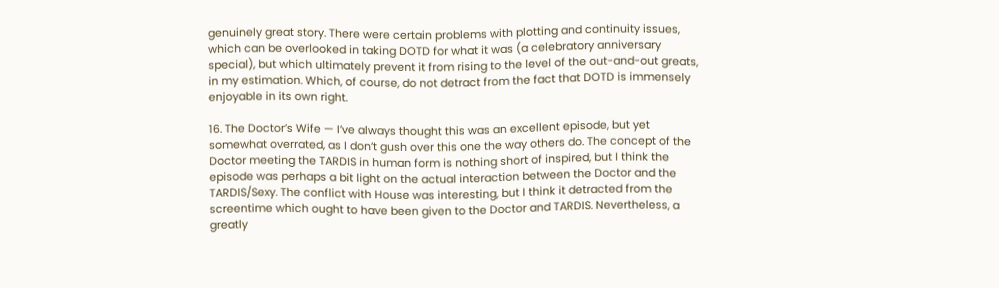genuinely great story. There were certain problems with plotting and continuity issues, which can be overlooked in taking DOTD for what it was (a celebratory anniversary special), but which ultimately prevent it from rising to the level of the out-and-out greats, in my estimation. Which, of course, do not detract from the fact that DOTD is immensely enjoyable in its own right.

16. The Doctor’s Wife — I’ve always thought this was an excellent episode, but yet somewhat overrated, as I don’t gush over this one the way others do. The concept of the Doctor meeting the TARDIS in human form is nothing short of inspired, but I think the episode was perhaps a bit light on the actual interaction between the Doctor and the TARDIS/Sexy. The conflict with House was interesting, but I think it detracted from the screentime which ought to have been given to the Doctor and TARDIS. Nevertheless, a greatly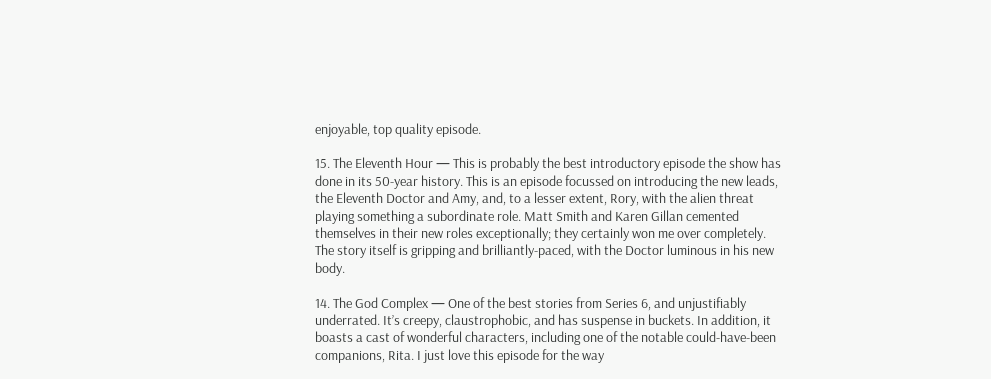enjoyable, top quality episode.

15. The Eleventh Hour — This is probably the best introductory episode the show has done in its 50-year history. This is an episode focussed on introducing the new leads, the Eleventh Doctor and Amy, and, to a lesser extent, Rory, with the alien threat playing something a subordinate role. Matt Smith and Karen Gillan cemented themselves in their new roles exceptionally; they certainly won me over completely. The story itself is gripping and brilliantly-paced, with the Doctor luminous in his new body.

14. The God Complex — One of the best stories from Series 6, and unjustifiably underrated. It’s creepy, claustrophobic, and has suspense in buckets. In addition, it boasts a cast of wonderful characters, including one of the notable could-have-been companions, Rita. I just love this episode for the way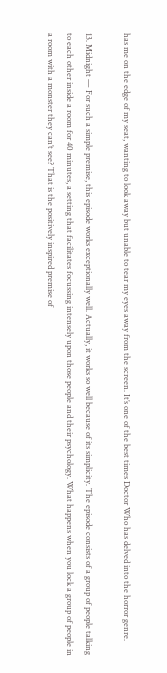has me on the edge of my seat, wanting to look away but unable to tear my eyes away from the screen. It’s one of the best times Doctor Who has delved into the horror genre.

13. Midnight — For such a simple premise, this episode works exceptionally well. Actually, it works so well because of its simplicity. The episode consists of a group of people talking to each other inside a room for 40 minutes, a setting that facilitates focussing intensely upon those people and their psychology. What happens when you lock a group of people in a room with a monster they can’t see? That is the positively inspired premise of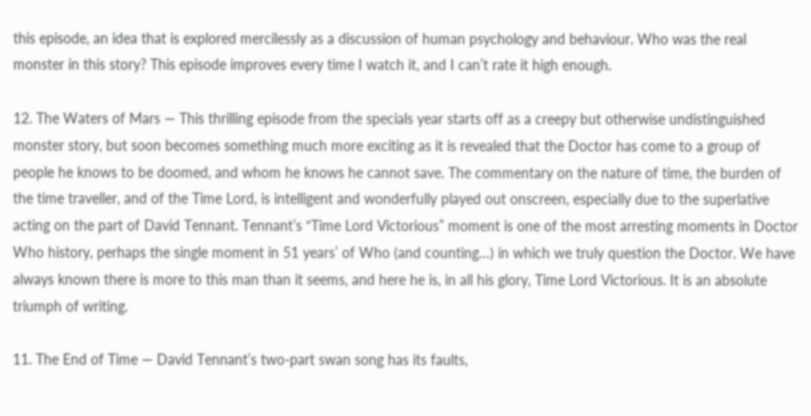this episode, an idea that is explored mercilessly as a discussion of human psychology and behaviour. Who was the real monster in this story? This episode improves every time I watch it, and I can’t rate it high enough.

12. The Waters of Mars — This thrilling episode from the specials year starts off as a creepy but otherwise undistinguished monster story, but soon becomes something much more exciting as it is revealed that the Doctor has come to a group of people he knows to be doomed, and whom he knows he cannot save. The commentary on the nature of time, the burden of the time traveller, and of the Time Lord, is intelligent and wonderfully played out onscreen, especially due to the superlative acting on the part of David Tennant. Tennant’s “Time Lord Victorious” moment is one of the most arresting moments in Doctor Who history, perhaps the single moment in 51 years’ of Who (and counting…) in which we truly question the Doctor. We have always known there is more to this man than it seems, and here he is, in all his glory, Time Lord Victorious. It is an absolute triumph of writing.

11. The End of Time — David Tennant’s two-part swan song has its faults,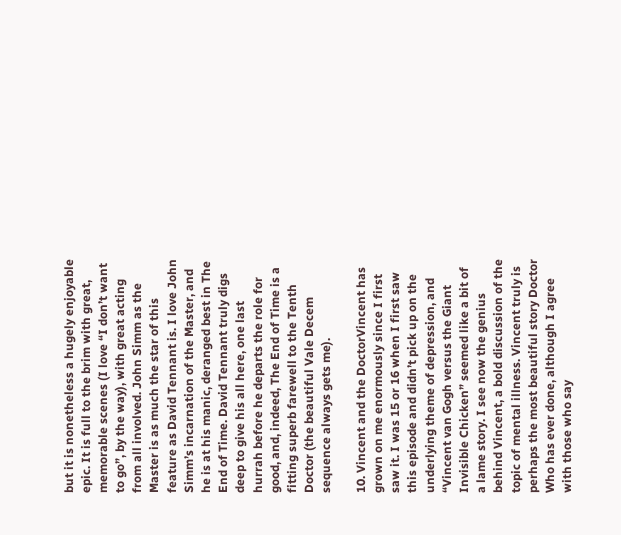but it is nonetheless a hugely enjoyable epic. It is full to the brim with great, memorable scenes (I love “I don’t want to go”, by the way), with great acting from all involved. John Simm as the Master is as much the star of this feature as David Tennant is. I love John Simm’s incarnation of the Master, and he is at his manic, deranged best in The End of Time. David Tennant truly digs deep to give his all here, one last hurrah before he departs the role for good, and, indeed, The End of Time is a fitting superb farewell to the Tenth Doctor (the beautiful Vale Decem sequence always gets me).

10. Vincent and the DoctorVincent has grown on me enormously since I first saw it. I was 15 or 16 when I first saw this episode and didn’t pick up on the underlying theme of depression, and “Vincent van Gogh versus the Giant Invisible Chicken” seemed like a bit of a lame story. I see now the genius behind Vincent, a bold discussion of the topic of mental illness. Vincent truly is perhaps the most beautiful story Doctor Who has ever done, although I agree with those who say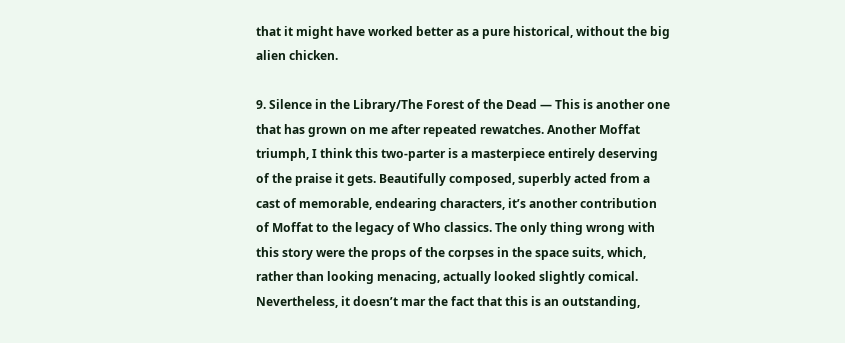that it might have worked better as a pure historical, without the big alien chicken.

9. Silence in the Library/The Forest of the Dead — This is another one that has grown on me after repeated rewatches. Another Moffat triumph, I think this two-parter is a masterpiece entirely deserving of the praise it gets. Beautifully composed, superbly acted from a cast of memorable, endearing characters, it’s another contribution of Moffat to the legacy of Who classics. The only thing wrong with this story were the props of the corpses in the space suits, which, rather than looking menacing, actually looked slightly comical. Nevertheless, it doesn’t mar the fact that this is an outstanding,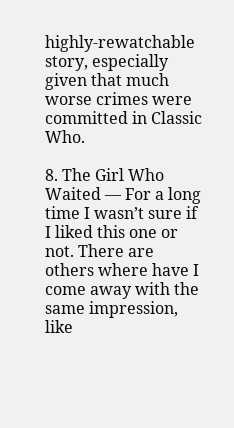highly-rewatchable story, especially given that much worse crimes were committed in Classic Who.

8. The Girl Who Waited — For a long time I wasn’t sure if I liked this one or not. There are others where have I come away with the same impression, like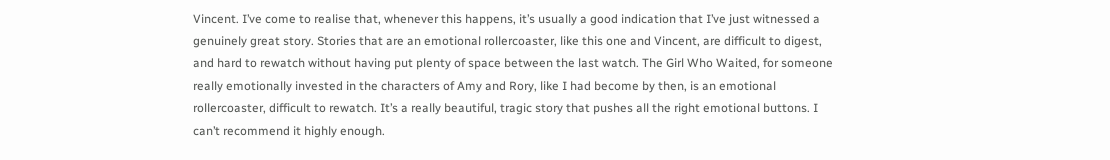Vincent. I’ve come to realise that, whenever this happens, it’s usually a good indication that I’ve just witnessed a genuinely great story. Stories that are an emotional rollercoaster, like this one and Vincent, are difficult to digest, and hard to rewatch without having put plenty of space between the last watch. The Girl Who Waited, for someone really emotionally invested in the characters of Amy and Rory, like I had become by then, is an emotional rollercoaster, difficult to rewatch. It’s a really beautiful, tragic story that pushes all the right emotional buttons. I can’t recommend it highly enough.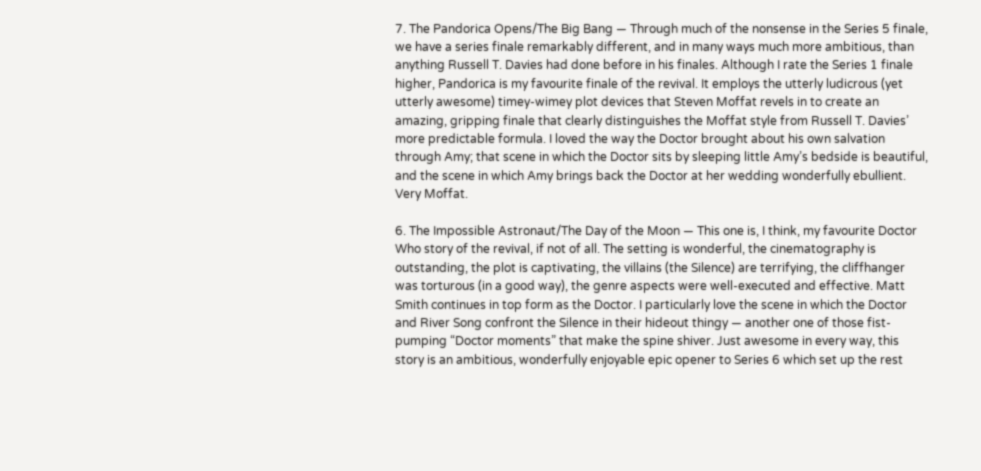7. The Pandorica Opens/The Big Bang — Through much of the nonsense in the Series 5 finale, we have a series finale remarkably different, and in many ways much more ambitious, than anything Russell T. Davies had done before in his finales. Although I rate the Series 1 finale higher, Pandorica is my favourite finale of the revival. It employs the utterly ludicrous (yet utterly awesome) timey-wimey plot devices that Steven Moffat revels in to create an amazing, gripping finale that clearly distinguishes the Moffat style from Russell T. Davies’ more predictable formula. I loved the way the Doctor brought about his own salvation through Amy; that scene in which the Doctor sits by sleeping little Amy’s bedside is beautiful, and the scene in which Amy brings back the Doctor at her wedding wonderfully ebullient. Very Moffat.

6. The Impossible Astronaut/The Day of the Moon — This one is, I think, my favourite Doctor Who story of the revival, if not of all. The setting is wonderful, the cinematography is outstanding, the plot is captivating, the villains (the Silence) are terrifying, the cliffhanger was torturous (in a good way), the genre aspects were well-executed and effective. Matt Smith continues in top form as the Doctor. I particularly love the scene in which the Doctor and River Song confront the Silence in their hideout thingy — another one of those fist-pumping “Doctor moments” that make the spine shiver. Just awesome in every way, this story is an ambitious, wonderfully enjoyable epic opener to Series 6 which set up the rest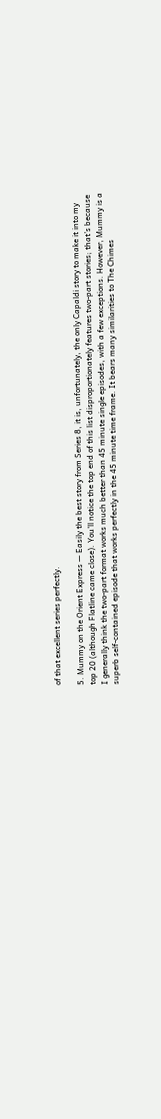of that excellent series perfectly.

5. Mummy on the Orient Express — Easily the best story from Series 8, it is, unfortunately, the only Capaldi story to make it into my top 20 (although Flatline came close). You’ll notice the top end of this list disproportionately features two-part stories; that’s because I generally think the two-part format works much better than 45 minute single episodes, with a few exceptions. However, Mummy is a superb self-contained episode that works perfectly in the 45 minute time frame. It bears many similarities to The Chimes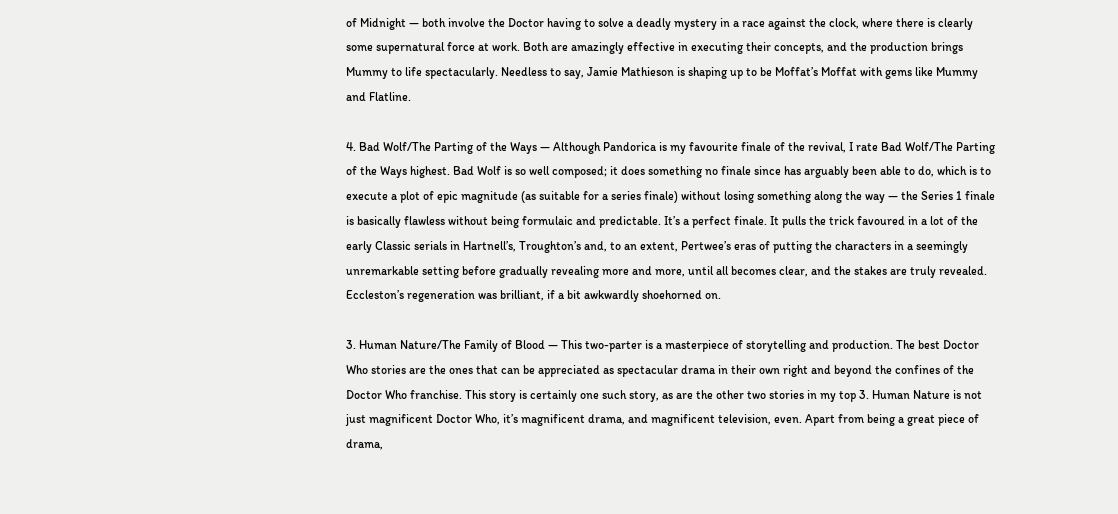of Midnight — both involve the Doctor having to solve a deadly mystery in a race against the clock, where there is clearly some supernatural force at work. Both are amazingly effective in executing their concepts, and the production brings Mummy to life spectacularly. Needless to say, Jamie Mathieson is shaping up to be Moffat’s Moffat with gems like Mummy and Flatline.

4. Bad Wolf/The Parting of the Ways — Although Pandorica is my favourite finale of the revival, I rate Bad Wolf/The Parting of the Ways highest. Bad Wolf is so well composed; it does something no finale since has arguably been able to do, which is to execute a plot of epic magnitude (as suitable for a series finale) without losing something along the way — the Series 1 finale is basically flawless without being formulaic and predictable. It’s a perfect finale. It pulls the trick favoured in a lot of the early Classic serials in Hartnell’s, Troughton’s and, to an extent, Pertwee’s eras of putting the characters in a seemingly unremarkable setting before gradually revealing more and more, until all becomes clear, and the stakes are truly revealed. Eccleston’s regeneration was brilliant, if a bit awkwardly shoehorned on.

3. Human Nature/The Family of Blood — This two-parter is a masterpiece of storytelling and production. The best Doctor Who stories are the ones that can be appreciated as spectacular drama in their own right and beyond the confines of the Doctor Who franchise. This story is certainly one such story, as are the other two stories in my top 3. Human Nature is not just magnificent Doctor Who, it’s magnificent drama, and magnificent television, even. Apart from being a great piece of drama,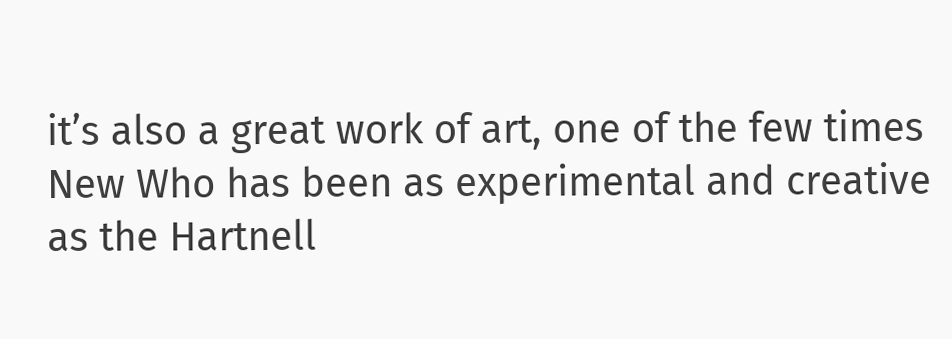it’s also a great work of art, one of the few times New Who has been as experimental and creative as the Hartnell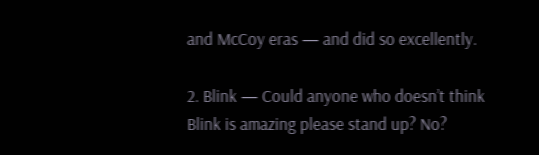and McCoy eras — and did so excellently.

2. Blink — Could anyone who doesn’t think Blink is amazing please stand up? No?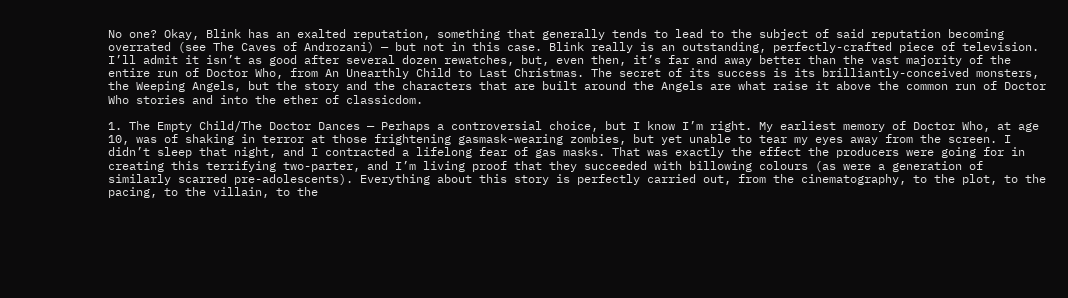No one? Okay, Blink has an exalted reputation, something that generally tends to lead to the subject of said reputation becoming overrated (see The Caves of Androzani) — but not in this case. Blink really is an outstanding, perfectly-crafted piece of television. I’ll admit it isn’t as good after several dozen rewatches, but, even then, it’s far and away better than the vast majority of the entire run of Doctor Who, from An Unearthly Child to Last Christmas. The secret of its success is its brilliantly-conceived monsters, the Weeping Angels, but the story and the characters that are built around the Angels are what raise it above the common run of Doctor Who stories and into the ether of classicdom.

1. The Empty Child/The Doctor Dances — Perhaps a controversial choice, but I know I’m right. My earliest memory of Doctor Who, at age 10, was of shaking in terror at those frightening gasmask-wearing zombies, but yet unable to tear my eyes away from the screen. I didn’t sleep that night, and I contracted a lifelong fear of gas masks. That was exactly the effect the producers were going for in creating this terrifying two-parter, and I’m living proof that they succeeded with billowing colours (as were a generation of similarly scarred pre-adolescents). Everything about this story is perfectly carried out, from the cinematography, to the plot, to the pacing, to the villain, to the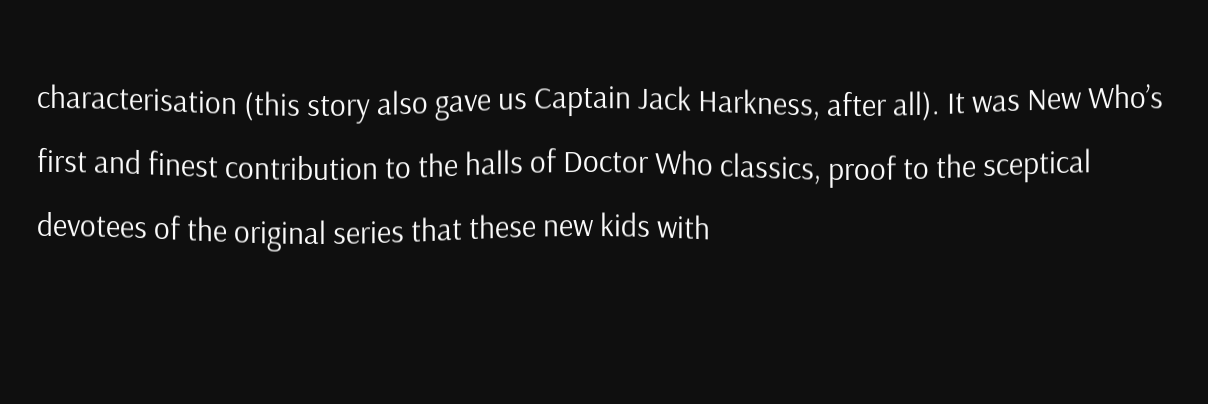characterisation (this story also gave us Captain Jack Harkness, after all). It was New Who’s first and finest contribution to the halls of Doctor Who classics, proof to the sceptical devotees of the original series that these new kids with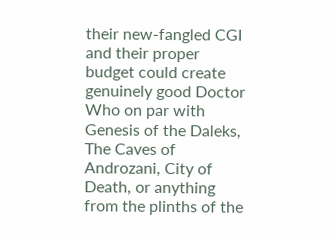their new-fangled CGI and their proper budget could create genuinely good Doctor Who on par with Genesis of the Daleks, The Caves of Androzani, City of Death, or anything from the plinths of the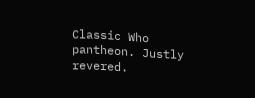Classic Who pantheon. Justly revered.